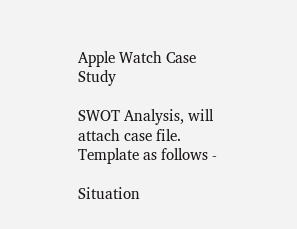Apple Watch Case Study

SWOT Analysis, will attach case file. Template as follows -

Situation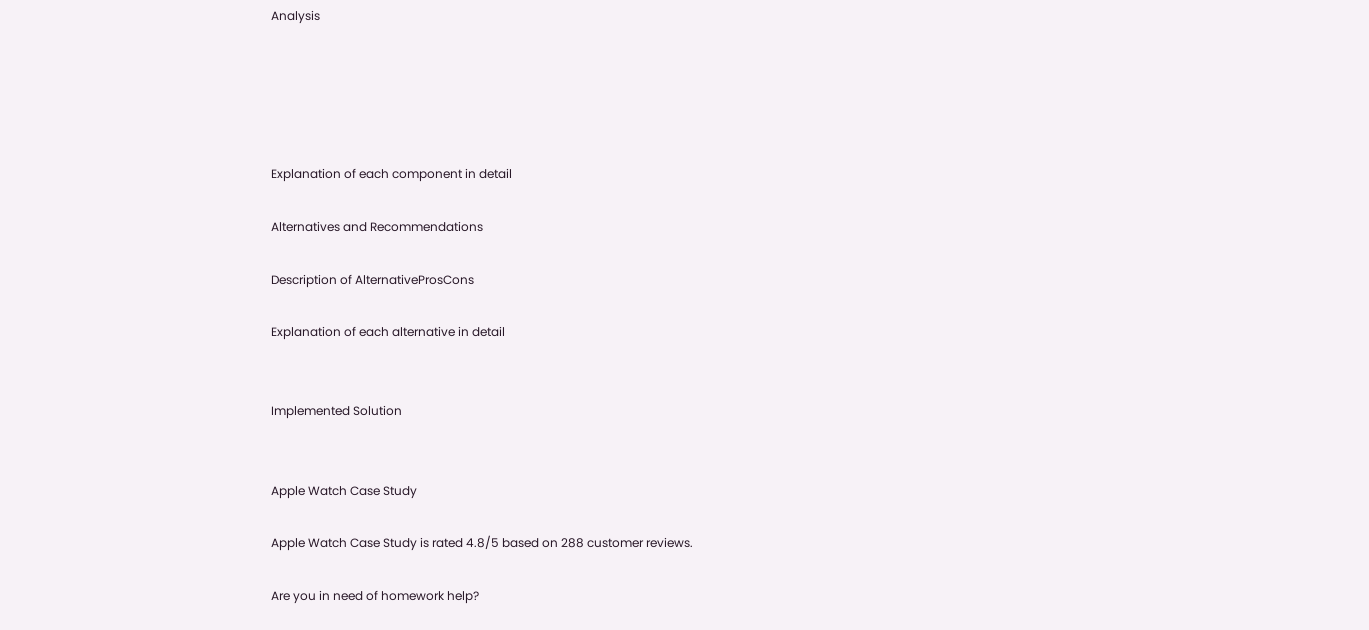Analysis





Explanation of each component in detail

Alternatives and Recommendations

Description of AlternativeProsCons

Explanation of each alternative in detail


Implemented Solution


Apple Watch Case Study

Apple Watch Case Study is rated 4.8/5 based on 288 customer reviews.

Are you in need of homework help?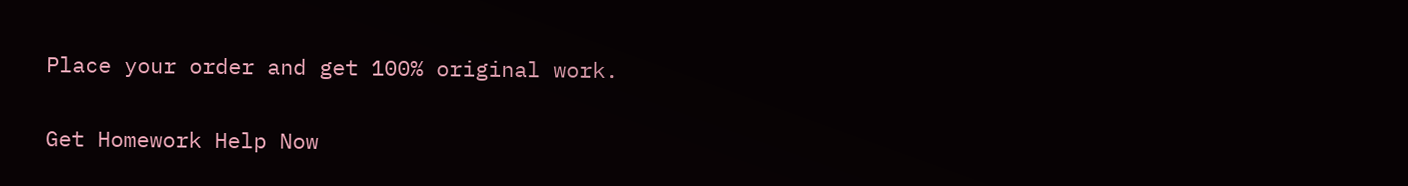Place your order and get 100% original work.

Get Homework Help Now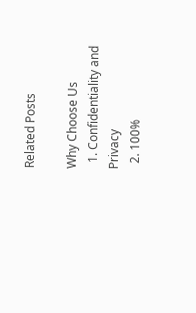Related Posts

Why Choose Us
  1. Confidentiality and Privacy
  2. 100%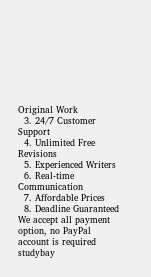Original Work
  3. 24/7 Customer Support
  4. Unlimited Free Revisions
  5. Experienced Writers
  6. Real-time Communication
  7. Affordable Prices
  8. Deadline Guaranteed
We accept all payment option, no PayPal account is required studybay